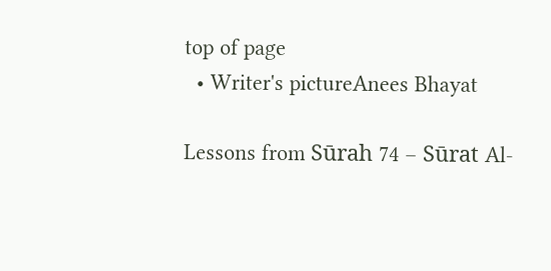top of page
  • Writer's pictureAnees Bhayat

Lessons from Sūrah 74 – Sūrat Al-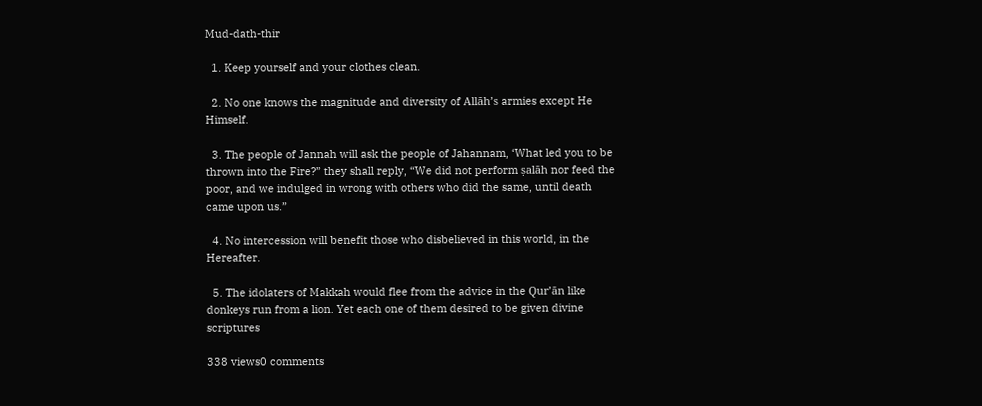Mud-dath-thir

  1. Keep yourself and your clothes clean.

  2. No one knows the magnitude and diversity of Allāh’s armies except He Himself.

  3. The people of Jannah will ask the people of Jahannam, ‘What led you to be thrown into the Fire?” they shall reply, “We did not perform ṣalāh nor feed the poor, and we indulged in wrong with others who did the same, until death came upon us.”

  4. No intercession will benefit those who disbelieved in this world, in the Hereafter.

  5. The idolaters of Makkah would flee from the advice in the Qur’ān like donkeys run from a lion. Yet each one of them desired to be given divine scriptures

338 views0 comments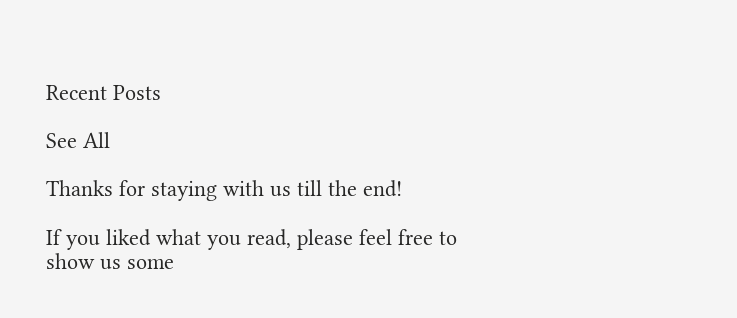Recent Posts

See All

Thanks for staying with us till the end!

If you liked what you read, please feel free to show us some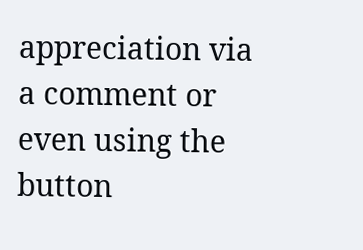appreciation via a comment or even using the button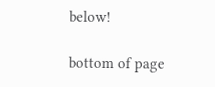below!

bottom of page